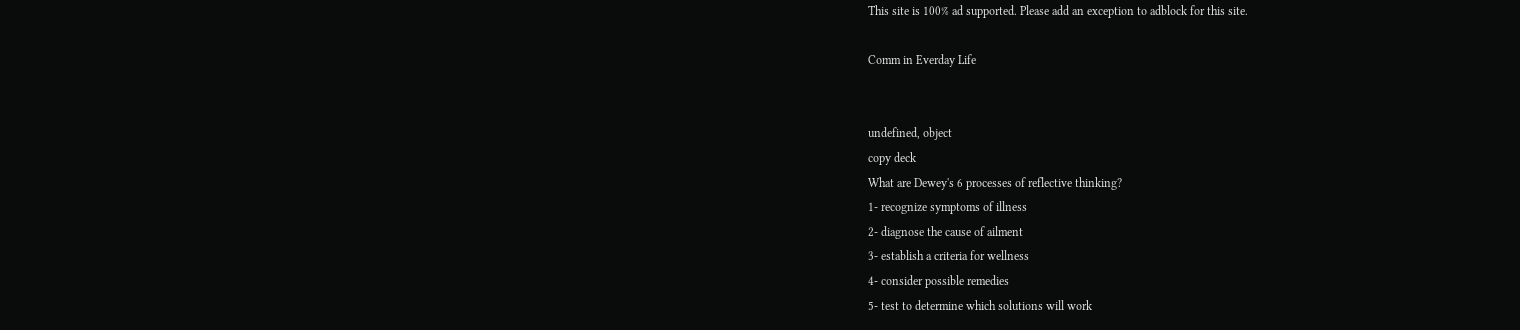This site is 100% ad supported. Please add an exception to adblock for this site.

Comm in Everday Life


undefined, object
copy deck
What are Dewey's 6 processes of reflective thinking?
1- recognize symptoms of illness
2- diagnose the cause of ailment
3- establish a criteria for wellness
4- consider possible remedies
5- test to determine which solutions will work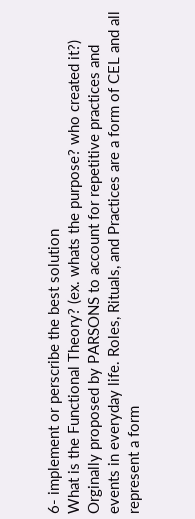6- implement or perscribe the best solution
What is the Functional Theory? (ex. whats the purpose? who created it?)
Orginally proposed by PARSONS to account for repetitive practices and events in everyday life. Roles, Rituals, and Practices are a form of CEL and all represent a form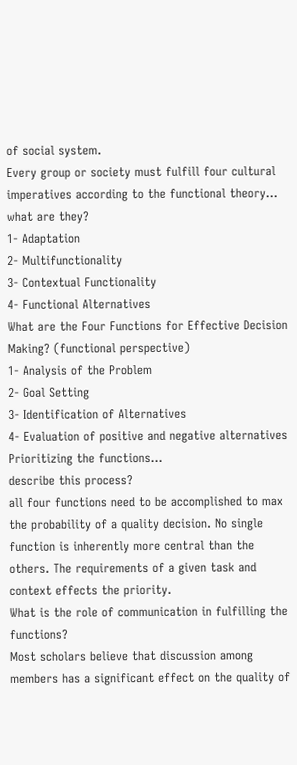of social system.
Every group or society must fulfill four cultural imperatives according to the functional theory... what are they?
1- Adaptation
2- Multifunctionality
3- Contextual Functionality
4- Functional Alternatives
What are the Four Functions for Effective Decision Making? (functional perspective)
1- Analysis of the Problem
2- Goal Setting
3- Identification of Alternatives
4- Evaluation of positive and negative alternatives
Prioritizing the functions...
describe this process?
all four functions need to be accomplished to max the probability of a quality decision. No single function is inherently more central than the others. The requirements of a given task and context effects the priority.
What is the role of communication in fulfilling the functions?
Most scholars believe that discussion among members has a significant effect on the quality of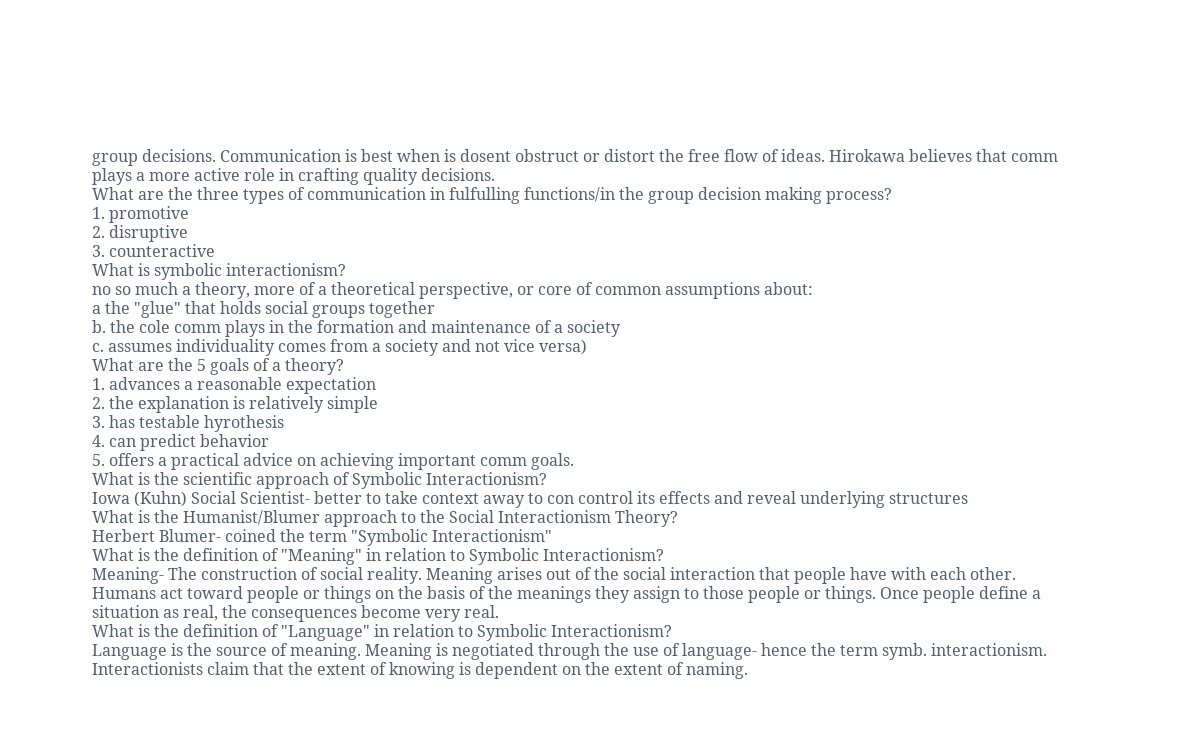group decisions. Communication is best when is dosent obstruct or distort the free flow of ideas. Hirokawa believes that comm plays a more active role in crafting quality decisions.
What are the three types of communication in fulfulling functions/in the group decision making process?
1. promotive
2. disruptive
3. counteractive
What is symbolic interactionism?
no so much a theory, more of a theoretical perspective, or core of common assumptions about:
a the "glue" that holds social groups together
b. the cole comm plays in the formation and maintenance of a society
c. assumes individuality comes from a society and not vice versa)
What are the 5 goals of a theory?
1. advances a reasonable expectation
2. the explanation is relatively simple
3. has testable hyrothesis
4. can predict behavior
5. offers a practical advice on achieving important comm goals.
What is the scientific approach of Symbolic Interactionism?
Iowa (Kuhn) Social Scientist- better to take context away to con control its effects and reveal underlying structures
What is the Humanist/Blumer approach to the Social Interactionism Theory?
Herbert Blumer- coined the term "Symbolic Interactionism"
What is the definition of "Meaning" in relation to Symbolic Interactionism?
Meaning- The construction of social reality. Meaning arises out of the social interaction that people have with each other. Humans act toward people or things on the basis of the meanings they assign to those people or things. Once people define a situation as real, the consequences become very real.
What is the definition of "Language" in relation to Symbolic Interactionism?
Language is the source of meaning. Meaning is negotiated through the use of language- hence the term symb. interactionism.
Interactionists claim that the extent of knowing is dependent on the extent of naming.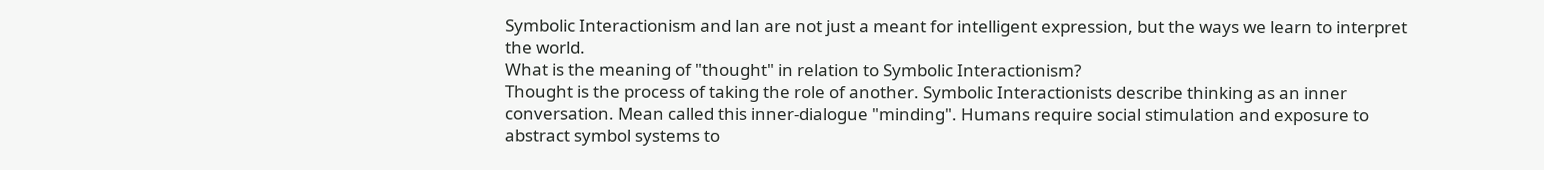Symbolic Interactionism and lan are not just a meant for intelligent expression, but the ways we learn to interpret the world.
What is the meaning of "thought" in relation to Symbolic Interactionism?
Thought is the process of taking the role of another. Symbolic Interactionists describe thinking as an inner conversation. Mean called this inner-dialogue "minding". Humans require social stimulation and exposure to abstract symbol systems to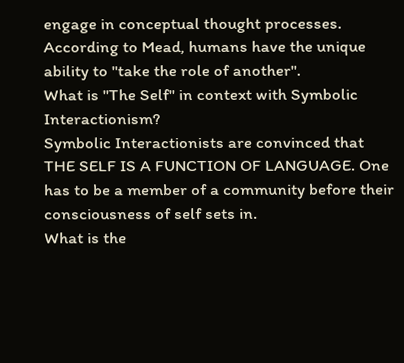engage in conceptual thought processes. According to Mead, humans have the unique ability to "take the role of another".
What is "The Self" in context with Symbolic Interactionism?
Symbolic Interactionists are convinced that THE SELF IS A FUNCTION OF LANGUAGE. One has to be a member of a community before their consciousness of self sets in.
What is the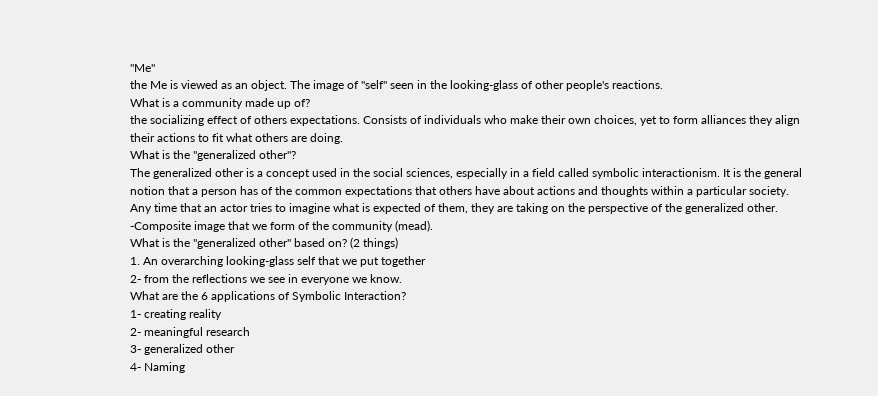"Me"
the Me is viewed as an object. The image of "self" seen in the looking-glass of other people's reactions.
What is a community made up of?
the socializing effect of others expectations. Consists of individuals who make their own choices, yet to form alliances they align their actions to fit what others are doing.
What is the "generalized other"?
The generalized other is a concept used in the social sciences, especially in a field called symbolic interactionism. It is the general notion that a person has of the common expectations that others have about actions and thoughts within a particular society. Any time that an actor tries to imagine what is expected of them, they are taking on the perspective of the generalized other. -Composite image that we form of the community (mead).
What is the "generalized other" based on? (2 things)
1. An overarching looking-glass self that we put together
2- from the reflections we see in everyone we know.
What are the 6 applications of Symbolic Interaction?
1- creating reality
2- meaningful research
3- generalized other
4- Naming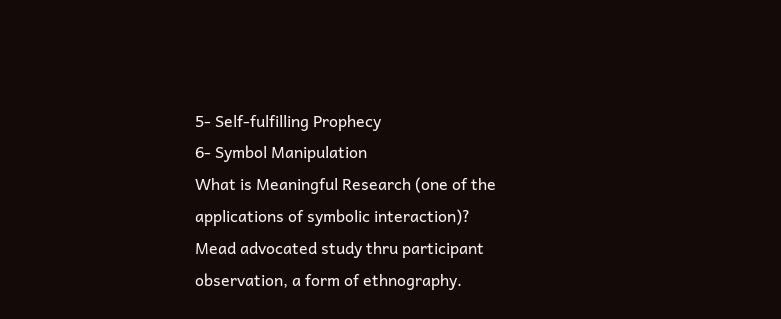5- Self-fulfilling Prophecy
6- Symbol Manipulation
What is Meaningful Research (one of the applications of symbolic interaction)?
Mead advocated study thru participant observation, a form of ethnography.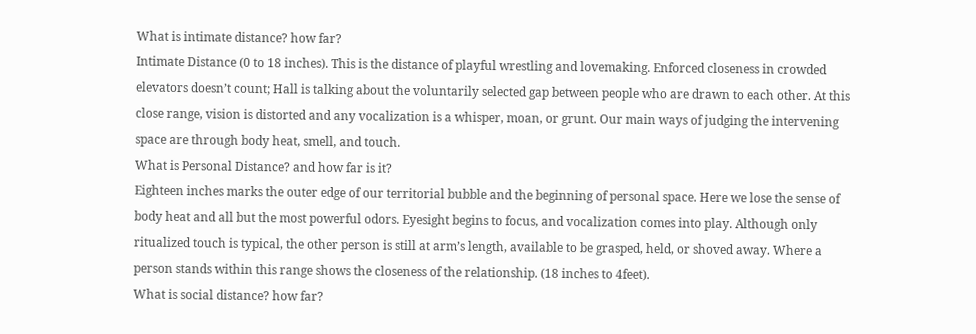What is intimate distance? how far?
Intimate Distance (0 to 18 inches). This is the distance of playful wrestling and lovemaking. Enforced closeness in crowded elevators doesn’t count; Hall is talking about the voluntarily selected gap between people who are drawn to each other. At this close range, vision is distorted and any vocalization is a whisper, moan, or grunt. Our main ways of judging the intervening space are through body heat, smell, and touch.
What is Personal Distance? and how far is it?
Eighteen inches marks the outer edge of our territorial bubble and the beginning of personal space. Here we lose the sense of body heat and all but the most powerful odors. Eyesight begins to focus, and vocalization comes into play. Although only ritualized touch is typical, the other person is still at arm’s length, available to be grasped, held, or shoved away. Where a person stands within this range shows the closeness of the relationship. (18 inches to 4feet).
What is social distance? how far?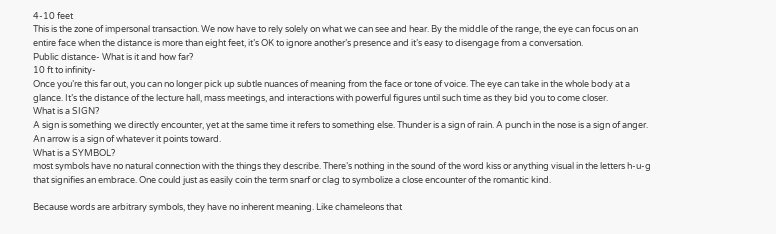4-10 feet
This is the zone of impersonal transaction. We now have to rely solely on what we can see and hear. By the middle of the range, the eye can focus on an entire face when the distance is more than eight feet, it’s OK to ignore another’s presence and it’s easy to disengage from a conversation.
Public distance- What is it and how far?
10 ft to infinity-
Once you’re this far out, you can no longer pick up subtle nuances of meaning from the face or tone of voice. The eye can take in the whole body at a glance. It’s the distance of the lecture hall, mass meetings, and interactions with powerful figures until such time as they bid you to come closer.
What is a SIGN?
A sign is something we directly encounter, yet at the same time it refers to something else. Thunder is a sign of rain. A punch in the nose is a sign of anger. An arrow is a sign of whatever it points toward.
What is a SYMBOL?
most symbols have no natural connection with the things they describe. There’s nothing in the sound of the word kiss or anything visual in the letters h-u-g that signifies an embrace. One could just as easily coin the term snarf or clag to symbolize a close encounter of the romantic kind.

Because words are arbitrary symbols, they have no inherent meaning. Like chameleons that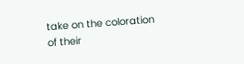take on the coloration of their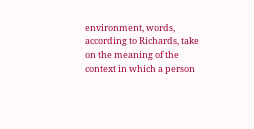environment, words, according to Richards, take on the meaning of the context in which a person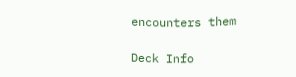encounters them

Deck Info